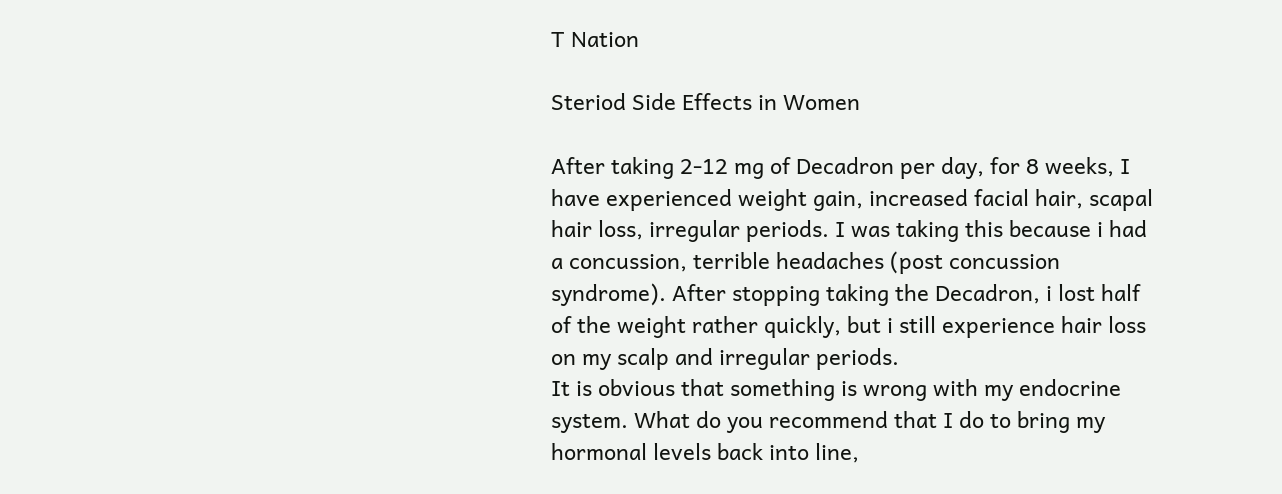T Nation

Steriod Side Effects in Women

After taking 2-12 mg of Decadron per day, for 8 weeks, I have experienced weight gain, increased facial hair, scapal hair loss, irregular periods. I was taking this because i had a concussion, terrible headaches (post concussion syndrome). After stopping taking the Decadron, i lost half of the weight rather quickly, but i still experience hair loss on my scalp and irregular periods.
It is obvious that something is wrong with my endocrine system. What do you recommend that I do to bring my hormonal levels back into line,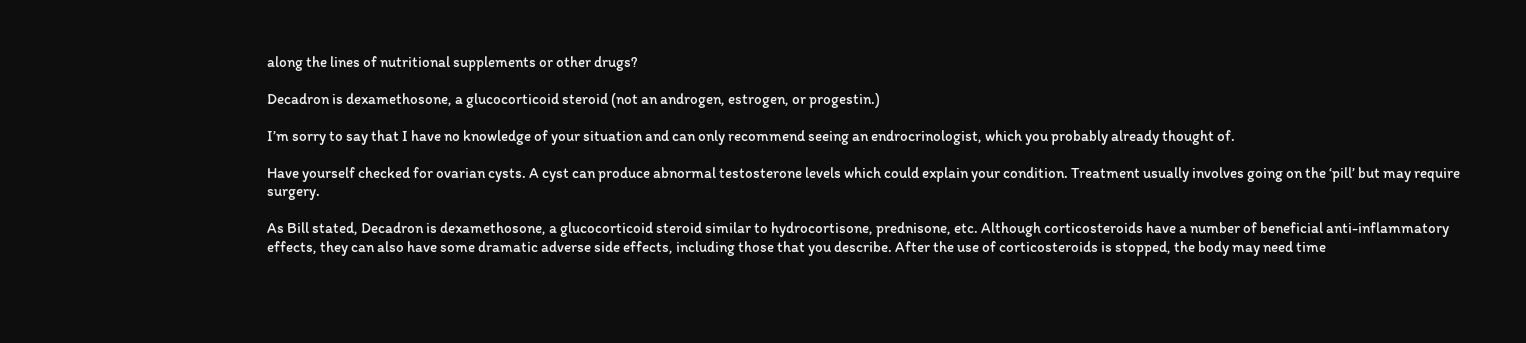along the lines of nutritional supplements or other drugs?

Decadron is dexamethosone, a glucocorticoid steroid (not an androgen, estrogen, or progestin.)

I’m sorry to say that I have no knowledge of your situation and can only recommend seeing an endrocrinologist, which you probably already thought of.

Have yourself checked for ovarian cysts. A cyst can produce abnormal testosterone levels which could explain your condition. Treatment usually involves going on the ‘pill’ but may require surgery.

As Bill stated, Decadron is dexamethosone, a glucocorticoid steroid similar to hydrocortisone, prednisone, etc. Although corticosteroids have a number of beneficial anti-inflammatory effects, they can also have some dramatic adverse side effects, including those that you describe. After the use of corticosteroids is stopped, the body may need time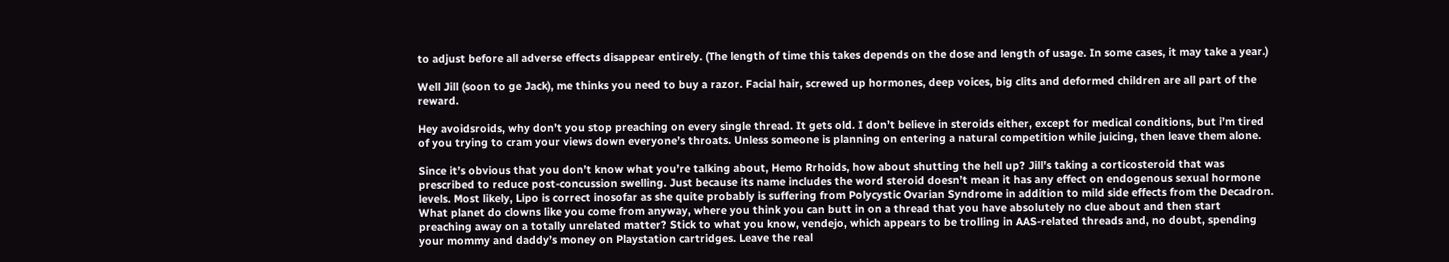to adjust before all adverse effects disappear entirely. (The length of time this takes depends on the dose and length of usage. In some cases, it may take a year.)

Well Jill (soon to ge Jack), me thinks you need to buy a razor. Facial hair, screwed up hormones, deep voices, big clits and deformed children are all part of the reward.

Hey avoidsroids, why don’t you stop preaching on every single thread. It gets old. I don’t believe in steroids either, except for medical conditions, but i’m tired of you trying to cram your views down everyone’s throats. Unless someone is planning on entering a natural competition while juicing, then leave them alone.

Since it’s obvious that you don’t know what you’re talking about, Hemo Rrhoids, how about shutting the hell up? Jill’s taking a corticosteroid that was prescribed to reduce post-concussion swelling. Just because its name includes the word steroid doesn’t mean it has any effect on endogenous sexual hormone levels. Most likely, Lipo is correct inosofar as she quite probably is suffering from Polycystic Ovarian Syndrome in addition to mild side effects from the Decadron. What planet do clowns like you come from anyway, where you think you can butt in on a thread that you have absolutely no clue about and then start preaching away on a totally unrelated matter? Stick to what you know, vendejo, which appears to be trolling in AAS-related threads and, no doubt, spending your mommy and daddy’s money on Playstation cartridges. Leave the real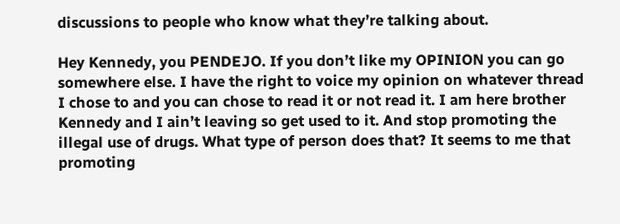discussions to people who know what they’re talking about.

Hey Kennedy, you PENDEJO. If you don’t like my OPINION you can go somewhere else. I have the right to voice my opinion on whatever thread I chose to and you can chose to read it or not read it. I am here brother Kennedy and I ain’t leaving so get used to it. And stop promoting the illegal use of drugs. What type of person does that? It seems to me that promoting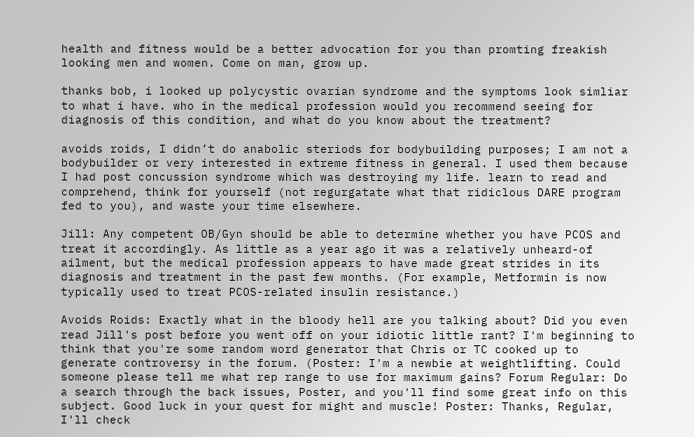health and fitness would be a better advocation for you than promting freakish looking men and women. Come on man, grow up.

thanks bob, i looked up polycystic ovarian syndrome and the symptoms look simliar to what i have. who in the medical profession would you recommend seeing for diagnosis of this condition, and what do you know about the treatment?

avoids roids, I didn’t do anabolic steriods for bodybuilding purposes; I am not a bodybuilder or very interested in extreme fitness in general. I used them because I had post concussion syndrome which was destroying my life. learn to read and comprehend, think for yourself (not regurgatate what that ridiclous DARE program fed to you), and waste your time elsewhere.

Jill: Any competent OB/Gyn should be able to determine whether you have PCOS and treat it accordingly. As little as a year ago it was a relatively unheard-of ailment, but the medical profession appears to have made great strides in its diagnosis and treatment in the past few months. (For example, Metformin is now typically used to treat PCOS-related insulin resistance.)

Avoids Roids: Exactly what in the bloody hell are you talking about? Did you even read Jill's post before you went off on your idiotic little rant? I'm beginning to think that you're some random word generator that Chris or TC cooked up to generate controversy in the forum. (Poster: I'm a newbie at weightlifting. Could someone please tell me what rep range to use for maximum gains? Forum Regular: Do a search through the back issues, Poster, and you'll find some great info on this subject. Good luck in your quest for might and muscle! Poster: Thanks, Regular, I'll check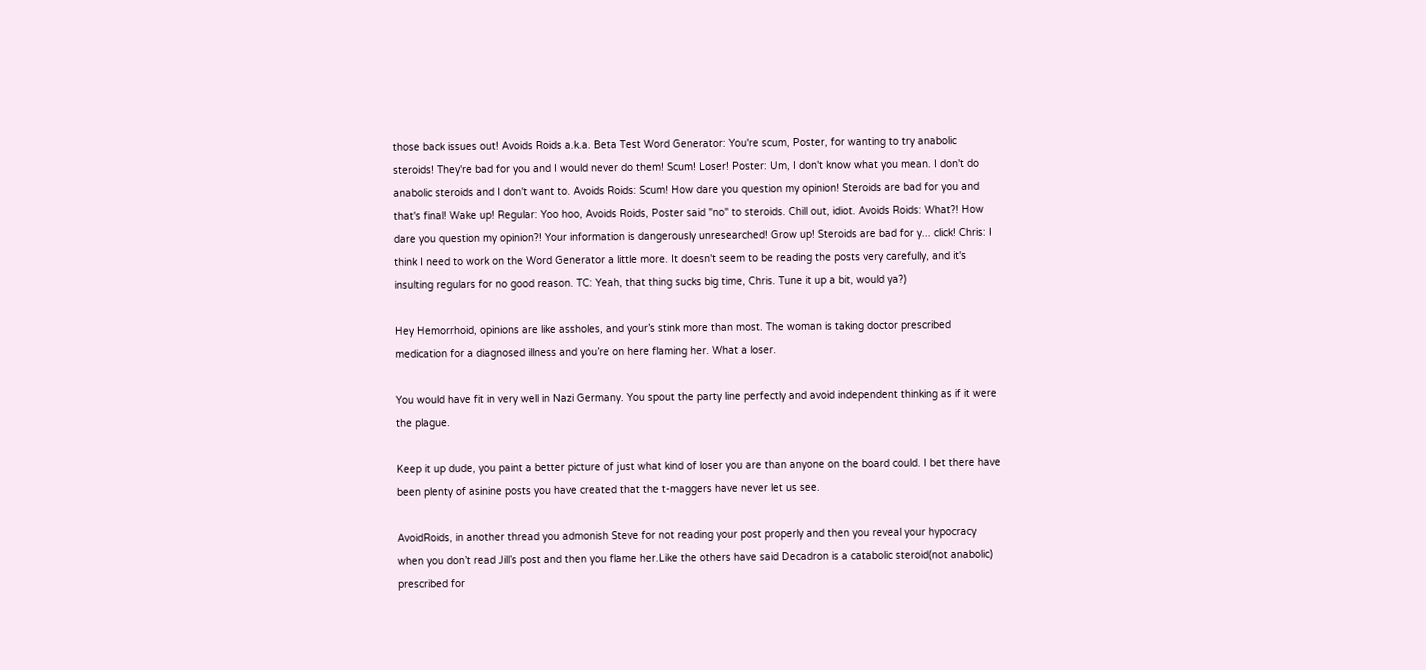those back issues out! Avoids Roids a.k.a. Beta Test Word Generator: You're scum, Poster, for wanting to try anabolic steroids! They're bad for you and I would never do them! Scum! Loser! Poster: Um, I don't know what you mean. I don't do anabolic steroids and I don't want to. Avoids Roids: Scum! How dare you question my opinion! Steroids are bad for you and that's final! Wake up! Regular: Yoo hoo, Avoids Roids, Poster said "no" to steroids. Chill out, idiot. Avoids Roids: What?! How dare you question my opinion?! Your information is dangerously unresearched! Grow up! Steroids are bad for y... click! Chris: I think I need to work on the Word Generator a little more. It doesn't seem to be reading the posts very carefully, and it's insulting regulars for no good reason. TC: Yeah, that thing sucks big time, Chris. Tune it up a bit, would ya?)

Hey Hemorrhoid, opinions are like assholes, and your’s stink more than most. The woman is taking doctor prescribed medication for a diagnosed illness and you’re on here flaming her. What a loser.

You would have fit in very well in Nazi Germany. You spout the party line perfectly and avoid independent thinking as if it were the plague.

Keep it up dude, you paint a better picture of just what kind of loser you are than anyone on the board could. I bet there have been plenty of asinine posts you have created that the t-maggers have never let us see.

AvoidRoids, in another thread you admonish Steve for not reading your post properly and then you reveal your hypocracy when you don’t read Jill’s post and then you flame her.Like the others have said Decadron is a catabolic steroid(not anabolic) prescribed for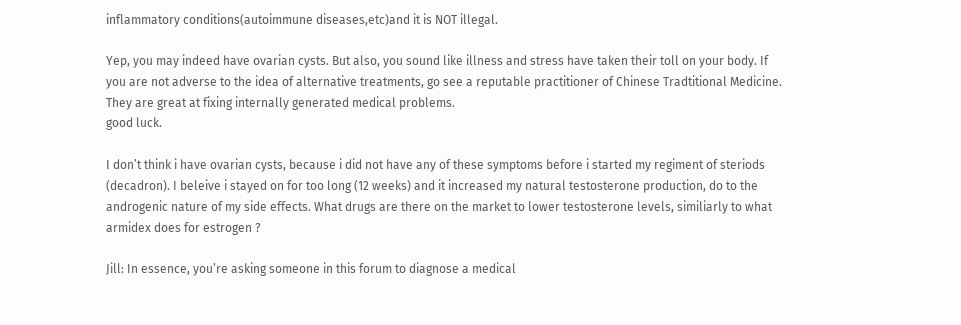inflammatory conditions(autoimmune diseases,etc)and it is NOT illegal.

Yep, you may indeed have ovarian cysts. But also, you sound like illness and stress have taken their toll on your body. If you are not adverse to the idea of alternative treatments, go see a reputable practitioner of Chinese Tradtitional Medicine. They are great at fixing internally generated medical problems.
good luck.

I don’t think i have ovarian cysts, because i did not have any of these symptoms before i started my regiment of steriods (decadron). I beleive i stayed on for too long (12 weeks) and it increased my natural testosterone production, do to the androgenic nature of my side effects. What drugs are there on the market to lower testosterone levels, similiarly to what armidex does for estrogen ?

Jill: In essence, you’re asking someone in this forum to diagnose a medical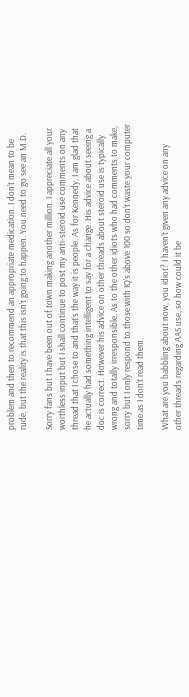problem and then to recommend an appropriate medication. I don’t mean to be rude, but the reality is that this isn’t going to happen. You need to go see an M.D.

Sorry fans but I have been out of town making another million. I appreciate all your worthless input but I shall continue to post my anti-steroid use comments on any thread that I chose to and that’s the way it is people. As for Kennedy, I am glad that he actually had something intelligent to say for a change. His advice about seeing a doc is correct. However his advice on other threads about steroid use is typically wrong and totally irresponsible. As to the other idiots who had comments to make, sorry but I only respond to those with IQ’s above 100 so don’t waste your computer time as I don’t read them.

What are you babbling about now, you idiot? I haven’t given any advice on any other threads regarding AAS use, so how could it be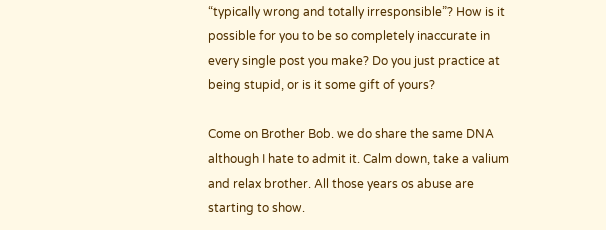“typically wrong and totally irresponsible”? How is it possible for you to be so completely inaccurate in every single post you make? Do you just practice at being stupid, or is it some gift of yours?

Come on Brother Bob. we do share the same DNA although I hate to admit it. Calm down, take a valium and relax brother. All those years os abuse are starting to show.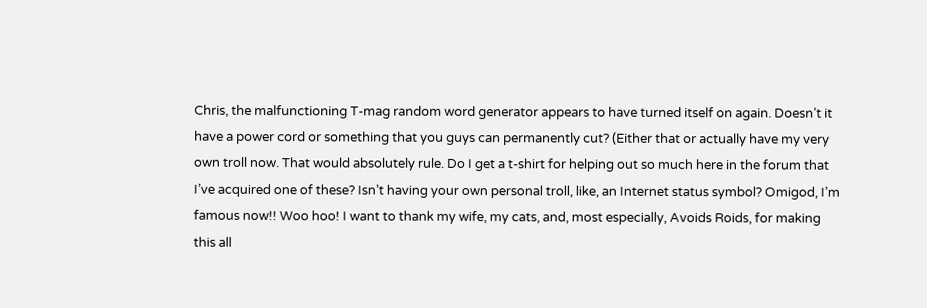Chris, the malfunctioning T-mag random word generator appears to have turned itself on again. Doesn’t it have a power cord or something that you guys can permanently cut? (Either that or actually have my very own troll now. That would absolutely rule. Do I get a t-shirt for helping out so much here in the forum that I’ve acquired one of these? Isn’t having your own personal troll, like, an Internet status symbol? Omigod, I’m famous now!! Woo hoo! I want to thank my wife, my cats, and, most especially, Avoids Roids, for making this all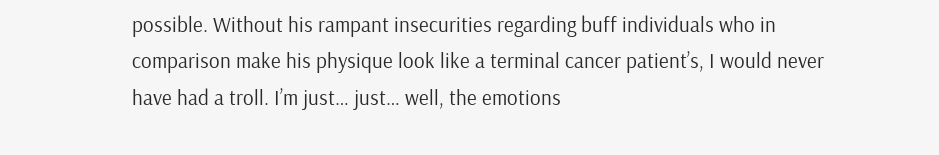possible. Without his rampant insecurities regarding buff individuals who in comparison make his physique look like a terminal cancer patient’s, I would never have had a troll. I’m just… just… well, the emotions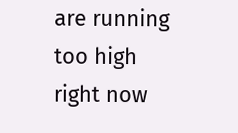are running too high right now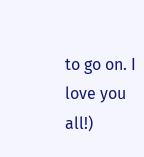to go on. I love you all!)